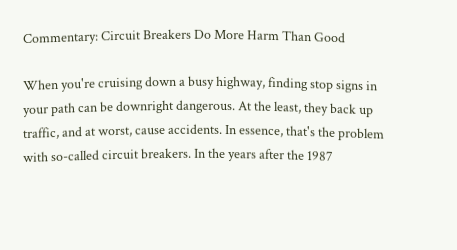Commentary: Circuit Breakers Do More Harm Than Good

When you're cruising down a busy highway, finding stop signs in your path can be downright dangerous. At the least, they back up traffic, and at worst, cause accidents. In essence, that's the problem with so-called circuit breakers. In the years after the 1987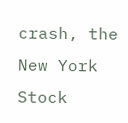crash, the New York Stock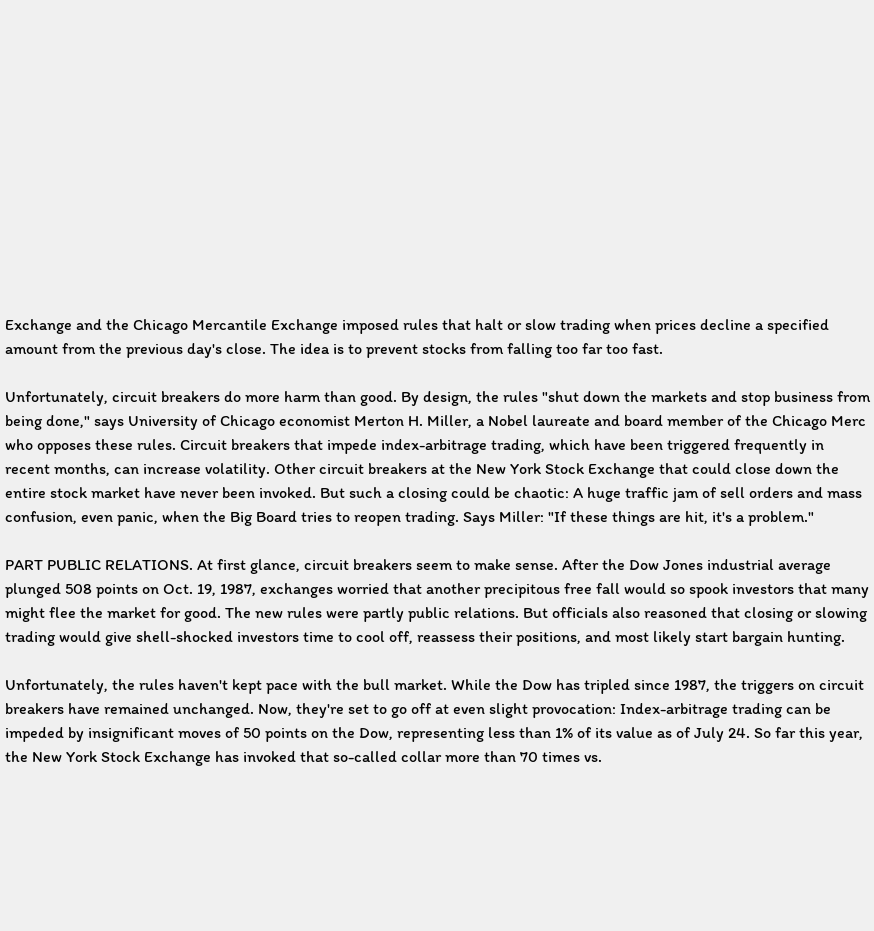Exchange and the Chicago Mercantile Exchange imposed rules that halt or slow trading when prices decline a specified amount from the previous day's close. The idea is to prevent stocks from falling too far too fast.

Unfortunately, circuit breakers do more harm than good. By design, the rules "shut down the markets and stop business from being done," says University of Chicago economist Merton H. Miller, a Nobel laureate and board member of the Chicago Merc who opposes these rules. Circuit breakers that impede index-arbitrage trading, which have been triggered frequently in recent months, can increase volatility. Other circuit breakers at the New York Stock Exchange that could close down the entire stock market have never been invoked. But such a closing could be chaotic: A huge traffic jam of sell orders and mass confusion, even panic, when the Big Board tries to reopen trading. Says Miller: "If these things are hit, it's a problem."

PART PUBLIC RELATIONS. At first glance, circuit breakers seem to make sense. After the Dow Jones industrial average plunged 508 points on Oct. 19, 1987, exchanges worried that another precipitous free fall would so spook investors that many might flee the market for good. The new rules were partly public relations. But officials also reasoned that closing or slowing trading would give shell-shocked investors time to cool off, reassess their positions, and most likely start bargain hunting.

Unfortunately, the rules haven't kept pace with the bull market. While the Dow has tripled since 1987, the triggers on circuit breakers have remained unchanged. Now, they're set to go off at even slight provocation: Index-arbitrage trading can be impeded by insignificant moves of 50 points on the Dow, representing less than 1% of its value as of July 24. So far this year, the New York Stock Exchange has invoked that so-called collar more than 70 times vs.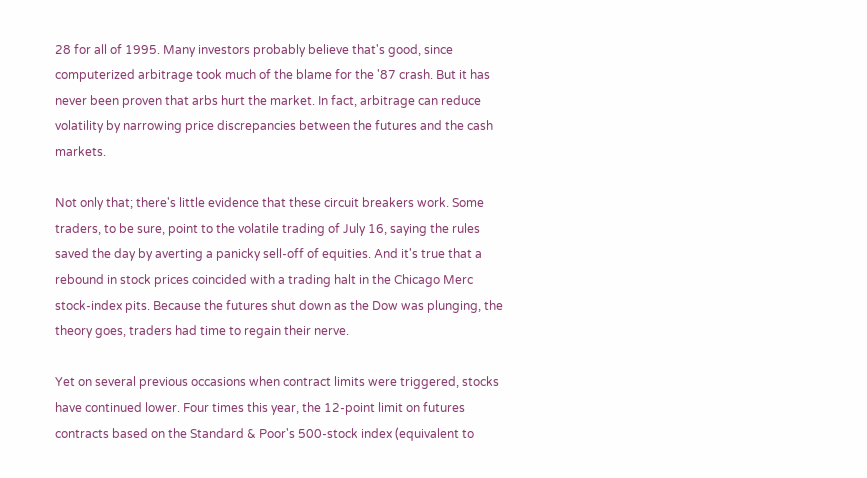28 for all of 1995. Many investors probably believe that's good, since computerized arbitrage took much of the blame for the '87 crash. But it has never been proven that arbs hurt the market. In fact, arbitrage can reduce volatility by narrowing price discrepancies between the futures and the cash markets.

Not only that; there's little evidence that these circuit breakers work. Some traders, to be sure, point to the volatile trading of July 16, saying the rules saved the day by averting a panicky sell-off of equities. And it's true that a rebound in stock prices coincided with a trading halt in the Chicago Merc stock-index pits. Because the futures shut down as the Dow was plunging, the theory goes, traders had time to regain their nerve.

Yet on several previous occasions when contract limits were triggered, stocks have continued lower. Four times this year, the 12-point limit on futures contracts based on the Standard & Poor's 500-stock index (equivalent to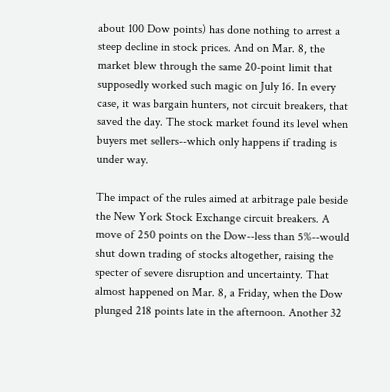about 100 Dow points) has done nothing to arrest a steep decline in stock prices. And on Mar. 8, the market blew through the same 20-point limit that supposedly worked such magic on July 16. In every case, it was bargain hunters, not circuit breakers, that saved the day. The stock market found its level when buyers met sellers--which only happens if trading is under way.

The impact of the rules aimed at arbitrage pale beside the New York Stock Exchange circuit breakers. A move of 250 points on the Dow--less than 5%--would shut down trading of stocks altogether, raising the specter of severe disruption and uncertainty. That almost happened on Mar. 8, a Friday, when the Dow plunged 218 points late in the afternoon. Another 32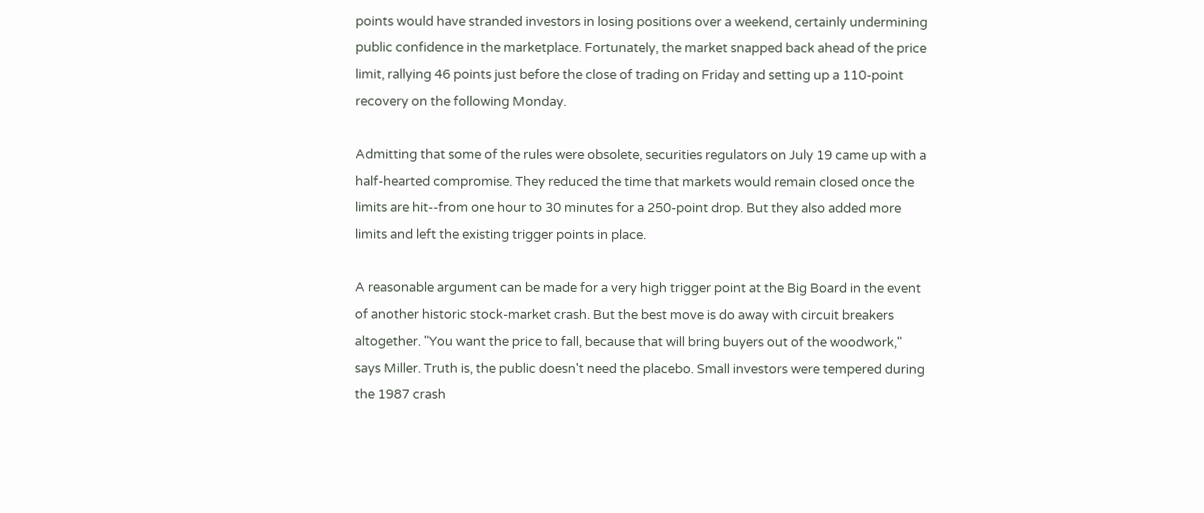points would have stranded investors in losing positions over a weekend, certainly undermining public confidence in the marketplace. Fortunately, the market snapped back ahead of the price limit, rallying 46 points just before the close of trading on Friday and setting up a 110-point recovery on the following Monday.

Admitting that some of the rules were obsolete, securities regulators on July 19 came up with a half-hearted compromise. They reduced the time that markets would remain closed once the limits are hit--from one hour to 30 minutes for a 250-point drop. But they also added more limits and left the existing trigger points in place.

A reasonable argument can be made for a very high trigger point at the Big Board in the event of another historic stock-market crash. But the best move is do away with circuit breakers altogether. "You want the price to fall, because that will bring buyers out of the woodwork," says Miller. Truth is, the public doesn't need the placebo. Small investors were tempered during the 1987 crash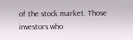of the stock market. Those investors who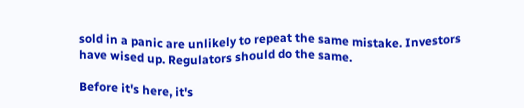sold in a panic are unlikely to repeat the same mistake. Investors have wised up. Regulators should do the same.

Before it's here, it's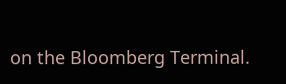on the Bloomberg Terminal.